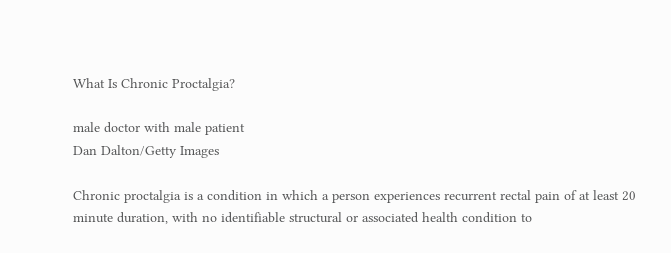What Is Chronic Proctalgia?

male doctor with male patient
Dan Dalton/Getty Images

Chronic proctalgia is a condition in which a person experiences recurrent rectal pain of at least 20 minute duration, with no identifiable structural or associated health condition to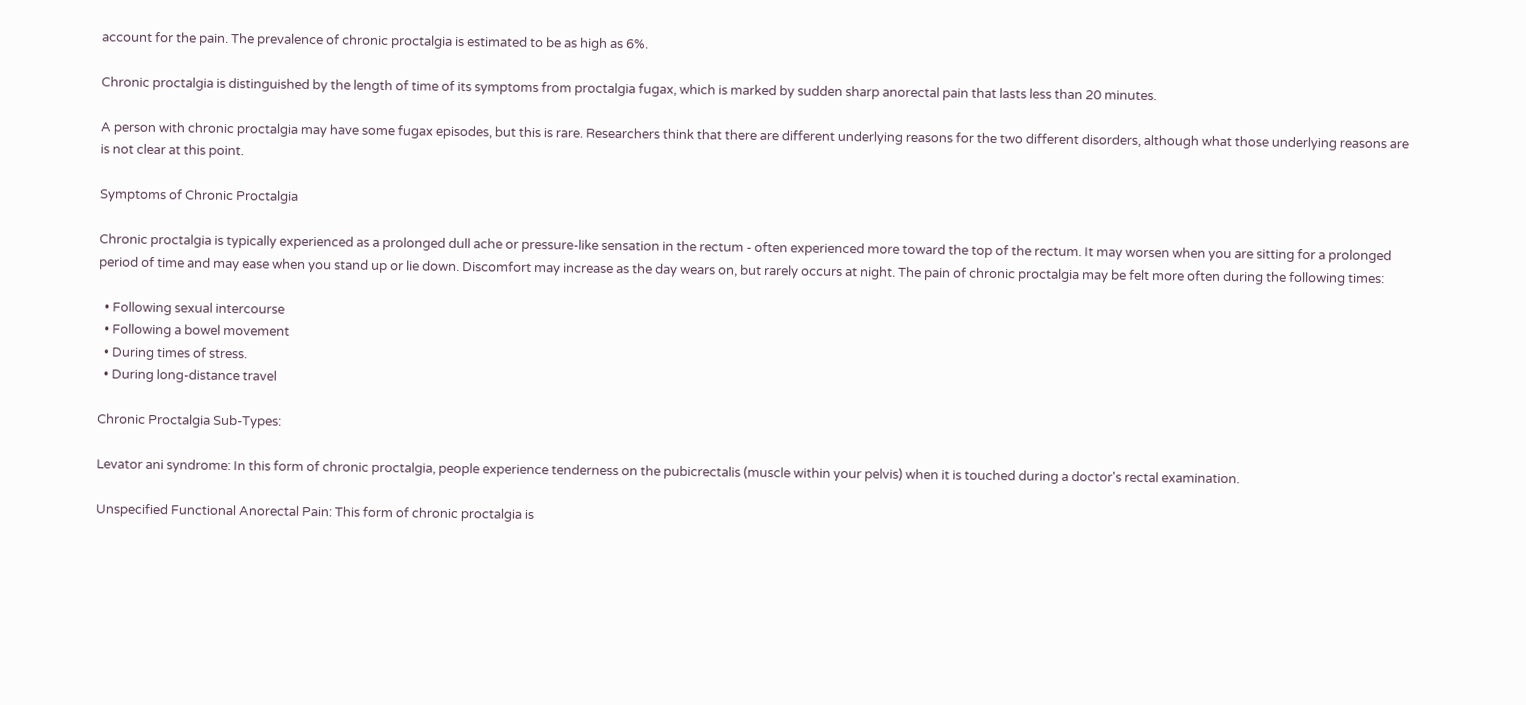account for the pain. The prevalence of chronic proctalgia is estimated to be as high as 6%.

Chronic proctalgia is distinguished by the length of time of its symptoms from proctalgia fugax, which is marked by sudden sharp anorectal pain that lasts less than 20 minutes.

A person with chronic proctalgia may have some fugax episodes, but this is rare. Researchers think that there are different underlying reasons for the two different disorders, although what those underlying reasons are is not clear at this point.

Symptoms of Chronic Proctalgia

Chronic proctalgia is typically experienced as a prolonged dull ache or pressure-like sensation in the rectum - often experienced more toward the top of the rectum. It may worsen when you are sitting for a prolonged period of time and may ease when you stand up or lie down. Discomfort may increase as the day wears on, but rarely occurs at night. The pain of chronic proctalgia may be felt more often during the following times:

  • Following sexual intercourse
  • Following a bowel movement
  • During times of stress.
  • During long-distance travel

Chronic Proctalgia Sub-Types:

Levator ani syndrome: In this form of chronic proctalgia, people experience tenderness on the pubicrectalis (muscle within your pelvis) when it is touched during a doctor's rectal examination.

Unspecified Functional Anorectal Pain: This form of chronic proctalgia is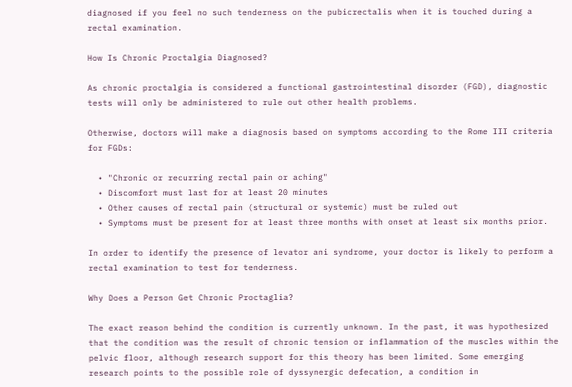diagnosed if you feel no such tenderness on the pubicrectalis when it is touched during a rectal examination.

How Is Chronic Proctalgia Diagnosed?

As chronic proctalgia is considered a functional gastrointestinal disorder (FGD), diagnostic tests will only be administered to rule out other health problems.

Otherwise, doctors will make a diagnosis based on symptoms according to the Rome III criteria for FGDs:

  • "Chronic or recurring rectal pain or aching"
  • Discomfort must last for at least 20 minutes
  • Other causes of rectal pain (structural or systemic) must be ruled out
  • Symptoms must be present for at least three months with onset at least six months prior.

In order to identify the presence of levator ani syndrome, your doctor is likely to perform a rectal examination to test for tenderness.

Why Does a Person Get Chronic Proctaglia?

The exact reason behind the condition is currently unknown. In the past, it was hypothesized that the condition was the result of chronic tension or inflammation of the muscles within the pelvic floor, although research support for this theory has been limited. Some emerging research points to the possible role of dyssynergic defecation, a condition in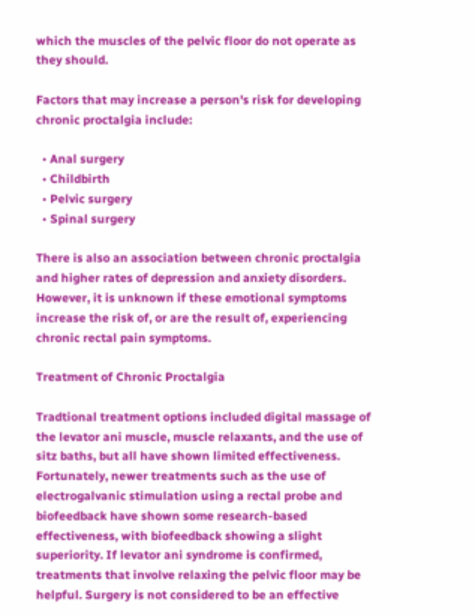which the muscles of the pelvic floor do not operate as they should.

Factors that may increase a person's risk for developing chronic proctalgia include:

  • Anal surgery
  • Childbirth
  • Pelvic surgery
  • Spinal surgery

There is also an association between chronic proctalgia and higher rates of depression and anxiety disorders. However, it is unknown if these emotional symptoms increase the risk of, or are the result of, experiencing chronic rectal pain symptoms.

Treatment of Chronic Proctalgia

Tradtional treatment options included digital massage of the levator ani muscle, muscle relaxants, and the use of sitz baths, but all have shown limited effectiveness. Fortunately, newer treatments such as the use of electrogalvanic stimulation using a rectal probe and biofeedback have shown some research-based effectiveness, with biofeedback showing a slight superiority. If levator ani syndrome is confirmed, treatments that involve relaxing the pelvic floor may be helpful. Surgery is not considered to be an effective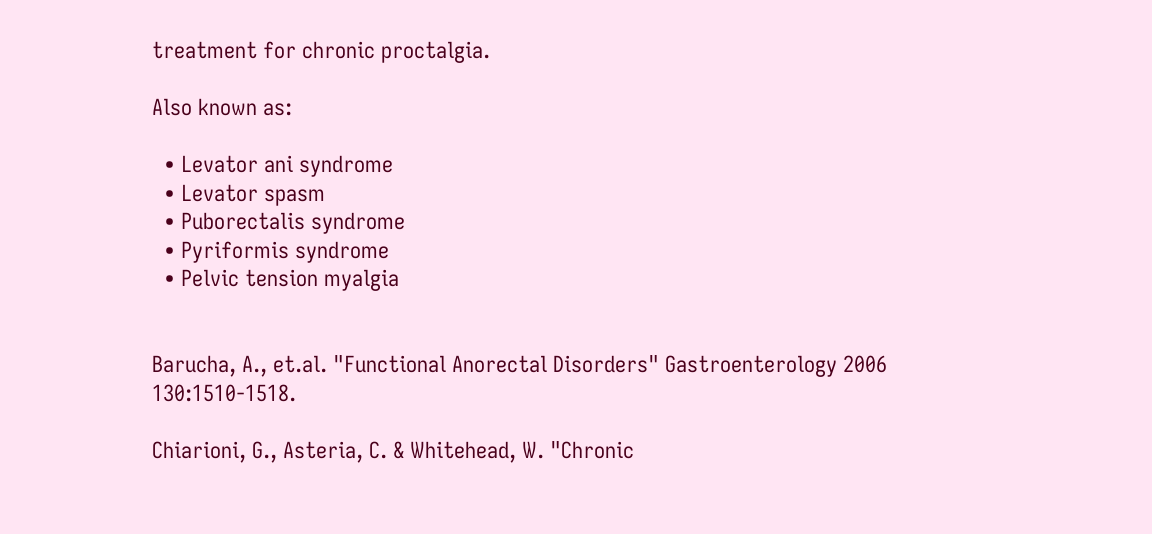treatment for chronic proctalgia.

Also known as:

  • Levator ani syndrome
  • Levator spasm
  • Puborectalis syndrome
  • Pyriformis syndrome
  • Pelvic tension myalgia


Barucha, A., et.al. "Functional Anorectal Disorders" Gastroenterology 2006 130:1510-1518.

Chiarioni, G., Asteria, C. & Whitehead, W. "Chronic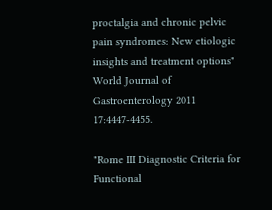proctalgia and chronic pelvic pain syndromes: New etiologic insights and treatment options" World Journal of Gastroenterology 2011 17:4447-4455.

"Rome III Diagnostic Criteria for Functional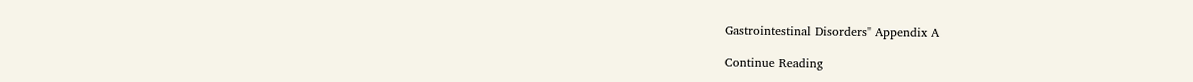Gastrointestinal Disorders" Appendix A

Continue Reading